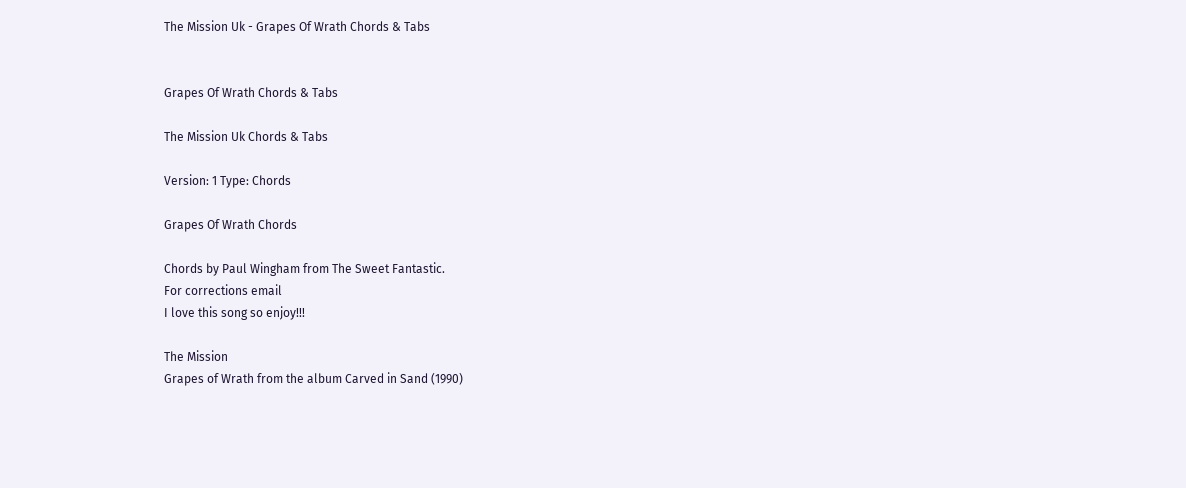The Mission Uk - Grapes Of Wrath Chords & Tabs


Grapes Of Wrath Chords & Tabs

The Mission Uk Chords & Tabs

Version: 1 Type: Chords

Grapes Of Wrath Chords

Chords by Paul Wingham from The Sweet Fantastic.
For corrections email
I love this song so enjoy!!!

The Mission
Grapes of Wrath from the album Carved in Sand (1990)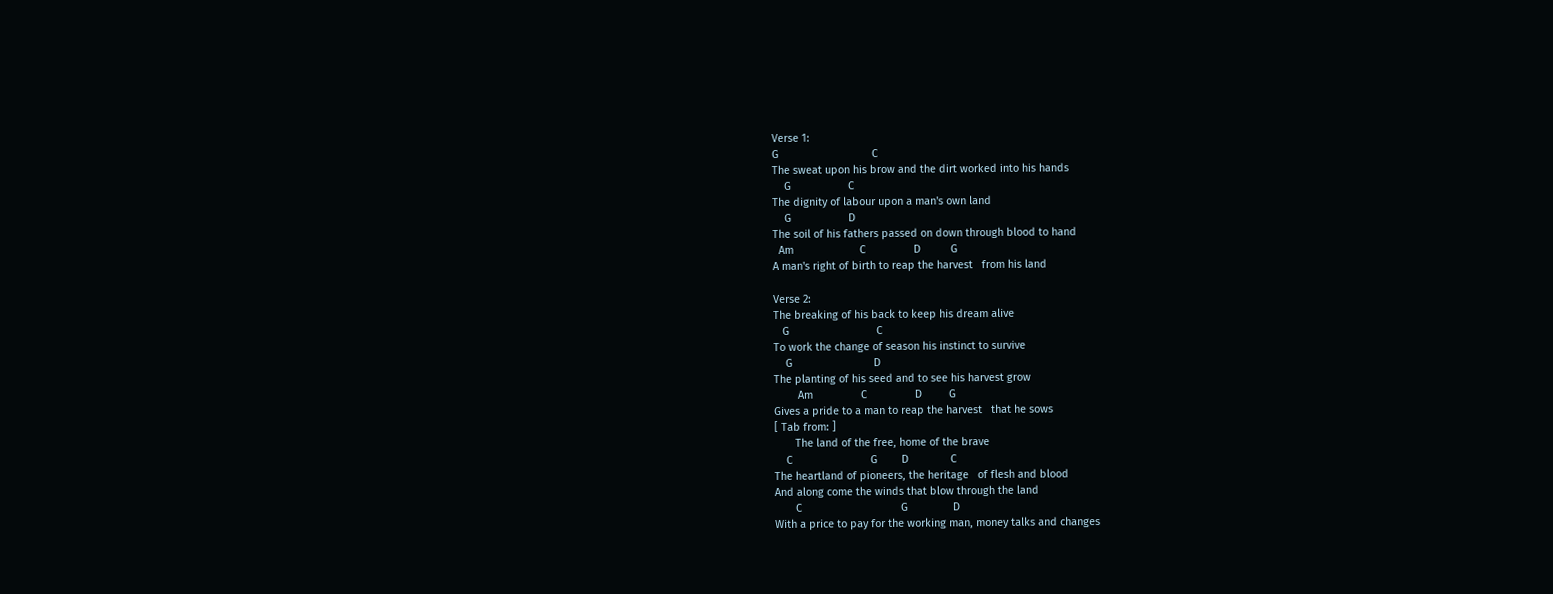Verse 1:
G                               C
The sweat upon his brow and the dirt worked into his hands
    G                   C
The dignity of labour upon a man's own land
    G                   D
The soil of his fathers passed on down through blood to hand
  Am                      C                D          G
A man's right of birth to reap the harvest   from his land

Verse 2:
The breaking of his back to keep his dream alive
   G                             C
To work the change of season his instinct to survive
    G                           D
The planting of his seed and to see his harvest grow
        Am                C                D         G
Gives a pride to a man to reap the harvest   that he sows
[ Tab from: ]
       The land of the free, home of the brave
    C                          G        D              C
The heartland of pioneers, the heritage   of flesh and blood
And along come the winds that blow through the land
       C                                 G               D
With a price to pay for the working man, money talks and changes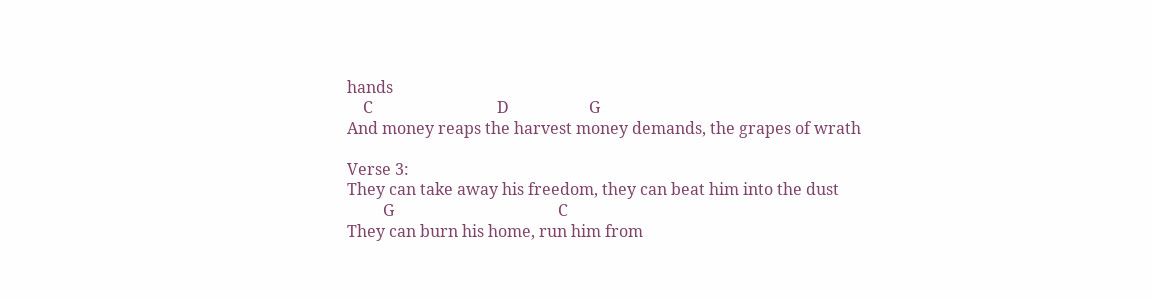hands
    C                               D                    G
And money reaps the harvest money demands, the grapes of wrath

Verse 3:
They can take away his freedom, they can beat him into the dust
         G                                         C
They can burn his home, run him from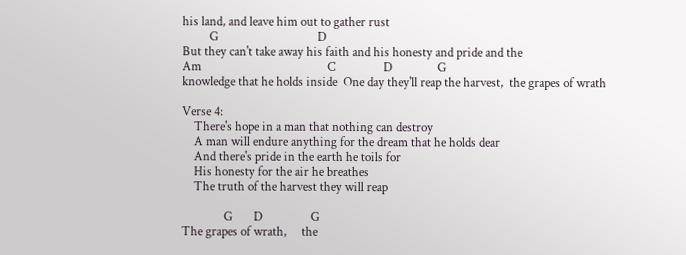his land, and leave him out to gather rust
         G                                 D
But they can't take away his faith and his honesty and pride and the
Am                                          C                D               G
knowledge that he holds inside  One day they'll reap the harvest,  the grapes of wrath

Verse 4:
    There's hope in a man that nothing can destroy
    A man will endure anything for the dream that he holds dear
    And there's pride in the earth he toils for
    His honesty for the air he breathes
    The truth of the harvest they will reap

              G       D                G
The grapes of wrath,     the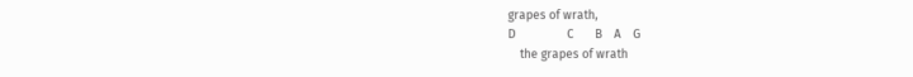grapes of wrath,
D                 C       B    A    G
    the grapes of wrath